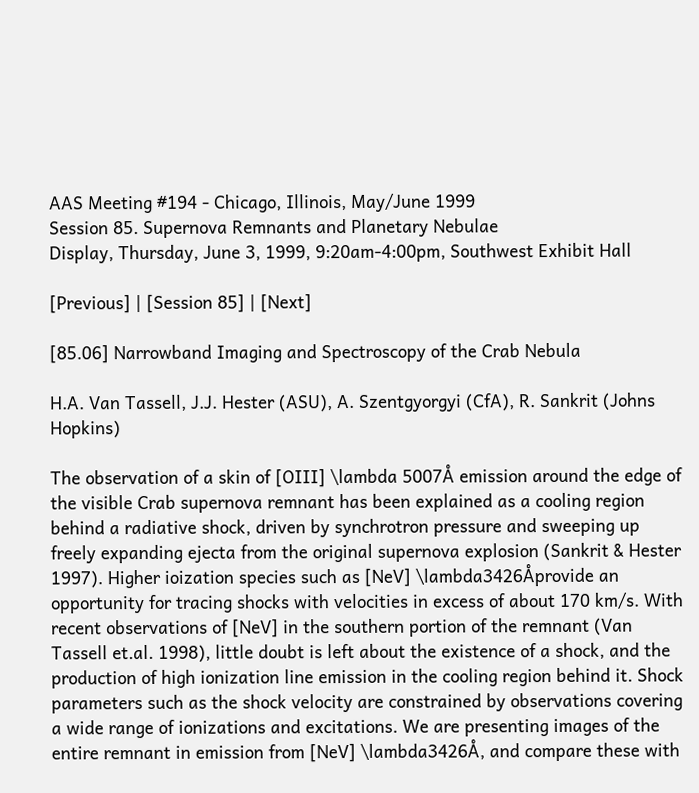AAS Meeting #194 - Chicago, Illinois, May/June 1999
Session 85. Supernova Remnants and Planetary Nebulae
Display, Thursday, June 3, 1999, 9:20am-4:00pm, Southwest Exhibit Hall

[Previous] | [Session 85] | [Next]

[85.06] Narrowband Imaging and Spectroscopy of the Crab Nebula

H.A. Van Tassell, J.J. Hester (ASU), A. Szentgyorgyi (CfA), R. Sankrit (Johns Hopkins)

The observation of a skin of [OIII] \lambda 5007Å emission around the edge of the visible Crab supernova remnant has been explained as a cooling region behind a radiative shock, driven by synchrotron pressure and sweeping up freely expanding ejecta from the original supernova explosion (Sankrit & Hester 1997). Higher ioization species such as [NeV] \lambda3426Åprovide an opportunity for tracing shocks with velocities in excess of about 170 km/s. With recent observations of [NeV] in the southern portion of the remnant (Van Tassell et.al. 1998), little doubt is left about the existence of a shock, and the production of high ionization line emission in the cooling region behind it. Shock parameters such as the shock velocity are constrained by observations covering a wide range of ionizations and excitations. We are presenting images of the entire remnant in emission from [NeV] \lambda3426Å, and compare these with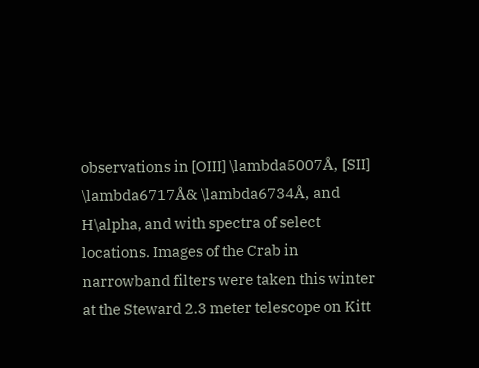observations in [OIII] \lambda5007Å, [SII] \lambda6717Å& \lambda6734Å, and H\alpha, and with spectra of select locations. Images of the Crab in narrowband filters were taken this winter at the Steward 2.3 meter telescope on Kitt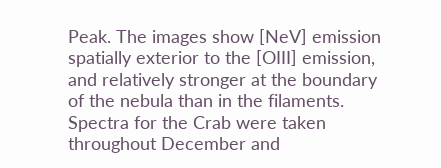Peak. The images show [NeV] emission spatially exterior to the [OIII] emission, and relatively stronger at the boundary of the nebula than in the filaments. Spectra for the Crab were taken throughout December and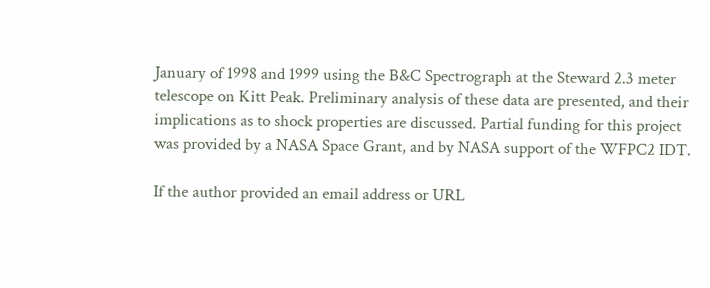January of 1998 and 1999 using the B&C Spectrograph at the Steward 2.3 meter telescope on Kitt Peak. Preliminary analysis of these data are presented, and their implications as to shock properties are discussed. Partial funding for this project was provided by a NASA Space Grant, and by NASA support of the WFPC2 IDT.

If the author provided an email address or URL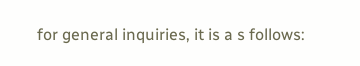for general inquiries, it is a s follows: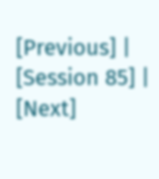[Previous] | [Session 85] | [Next]